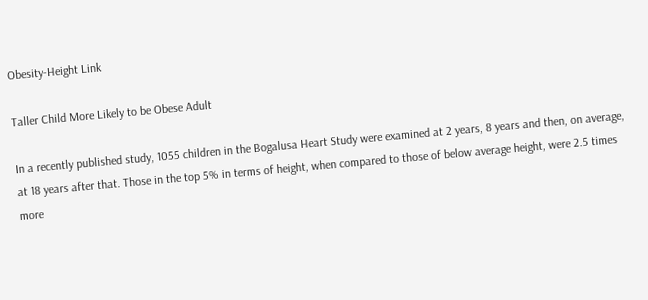Obesity-Height Link

Taller Child More Likely to be Obese Adult

In a recently published study, 1055 children in the Bogalusa Heart Study were examined at 2 years, 8 years and then, on average, at 18 years after that. Those in the top 5% in terms of height, when compared to those of below average height, were 2.5 times more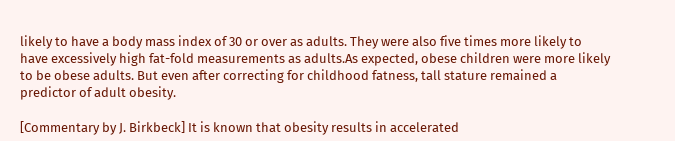likely to have a body mass index of 30 or over as adults. They were also five times more likely to have excessively high fat-fold measurements as adults.As expected, obese children were more likely to be obese adults. But even after correcting for childhood fatness, tall stature remained a predictor of adult obesity.

[Commentary by J. Birkbeck] It is known that obesity results in accelerated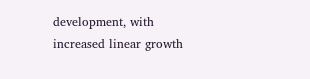development, with increased linear growth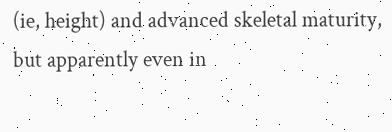(ie, height) and advanced skeletal maturity, but apparently even in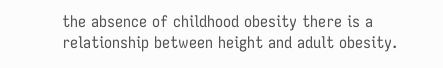the absence of childhood obesity there is a relationship between height and adult obesity.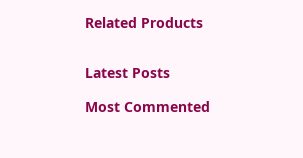Related Products


Latest Posts

Most Commented